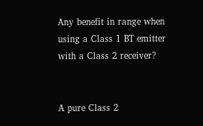Any benefit in range when using a Class 1 BT emitter with a Class 2 receiver?


A pure Class 2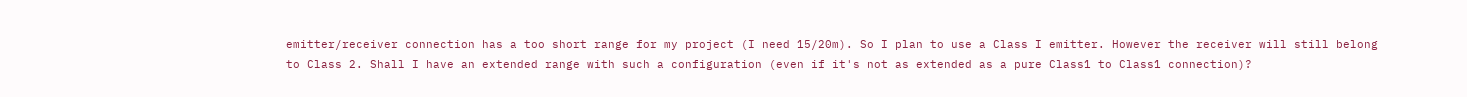emitter/receiver connection has a too short range for my project (I need 15/20m). So I plan to use a Class I emitter. However the receiver will still belong to Class 2. Shall I have an extended range with such a configuration (even if it's not as extended as a pure Class1 to Class1 connection)?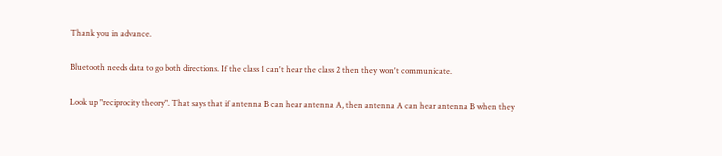Thank you in advance.

Bluetooth needs data to go both directions. If the class 1 can't hear the class 2 then they won't communicate.

Look up "reciprocity theory". That says that if antenna B can hear antenna A, then antenna A can hear antenna B when they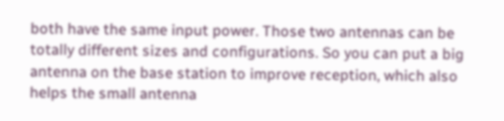both have the same input power. Those two antennas can be totally different sizes and configurations. So you can put a big antenna on the base station to improve reception, which also helps the small antenna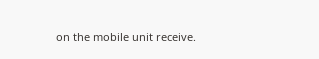on the mobile unit receive.